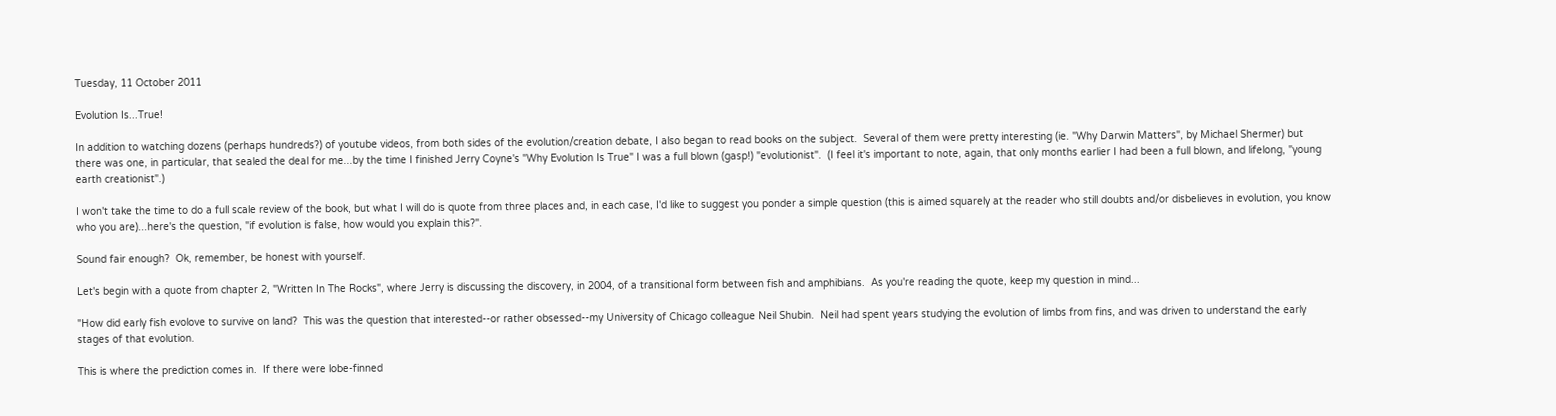Tuesday, 11 October 2011

Evolution Is...True!

In addition to watching dozens (perhaps hundreds?) of youtube videos, from both sides of the evolution/creation debate, I also began to read books on the subject.  Several of them were pretty interesting (ie. "Why Darwin Matters", by Michael Shermer) but there was one, in particular, that sealed the deal for me...by the time I finished Jerry Coyne's "Why Evolution Is True" I was a full blown (gasp!) "evolutionist".  (I feel it's important to note, again, that only months earlier I had been a full blown, and lifelong, "young earth creationist".)

I won't take the time to do a full scale review of the book, but what I will do is quote from three places and, in each case, I'd like to suggest you ponder a simple question (this is aimed squarely at the reader who still doubts and/or disbelieves in evolution, you know who you are)...here's the question, "if evolution is false, how would you explain this?".

Sound fair enough?  Ok, remember, be honest with yourself.

Let's begin with a quote from chapter 2, "Written In The Rocks", where Jerry is discussing the discovery, in 2004, of a transitional form between fish and amphibians.  As you're reading the quote, keep my question in mind...

"How did early fish evolove to survive on land?  This was the question that interested--or rather obsessed--my University of Chicago colleague Neil Shubin.  Neil had spent years studying the evolution of limbs from fins, and was driven to understand the early stages of that evolution.

This is where the prediction comes in.  If there were lobe-finned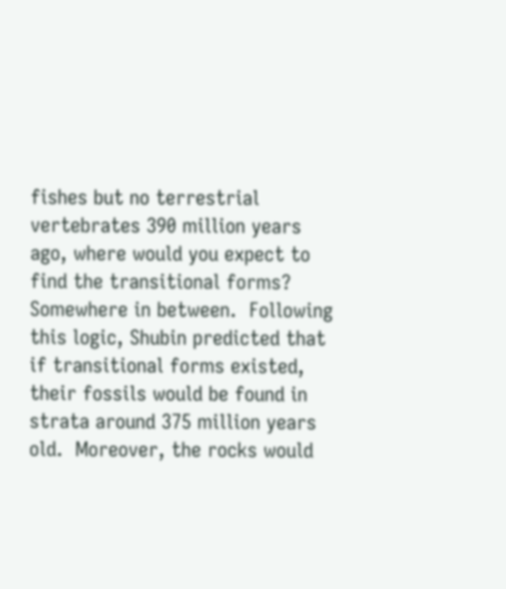fishes but no terrestrial vertebrates 390 million years ago, where would you expect to find the transitional forms?  Somewhere in between.  Following this logic, Shubin predicted that if transitional forms existed, their fossils would be found in strata around 375 million years old.  Moreover, the rocks would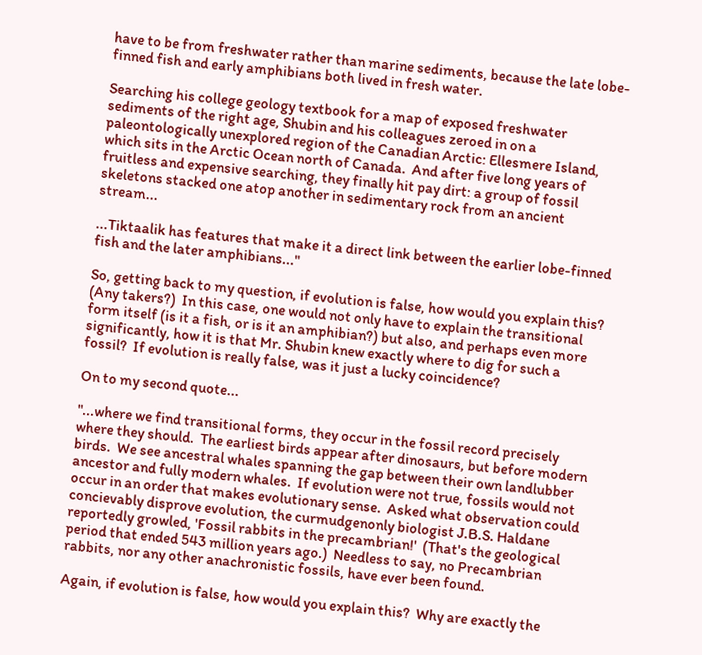have to be from freshwater rather than marine sediments, because the late lobe-finned fish and early amphibians both lived in fresh water.

Searching his college geology textbook for a map of exposed freshwater sediments of the right age, Shubin and his colleagues zeroed in on a paleontologically unexplored region of the Canadian Arctic: Ellesmere Island, which sits in the Arctic Ocean north of Canada.  And after five long years of fruitless and expensive searching, they finally hit pay dirt: a group of fossil skeletons stacked one atop another in sedimentary rock from an ancient stream...

...Tiktaalik has features that make it a direct link between the earlier lobe-finned fish and the later amphibians..."

So, getting back to my question, if evolution is false, how would you explain this?  (Any takers?)  In this case, one would not only have to explain the transitional form itself (is it a fish, or is it an amphibian?) but also, and perhaps even more significantly, how it is that Mr. Shubin knew exactly where to dig for such a fossil?  If evolution is really false, was it just a lucky coincidence?

On to my second quote...

"...where we find transitional forms, they occur in the fossil record precisely where they should.  The earliest birds appear after dinosaurs, but before modern birds.  We see ancestral whales spanning the gap between their own landlubber ancestor and fully modern whales.  If evolution were not true, fossils would not occur in an order that makes evolutionary sense.  Asked what observation could concievably disprove evolution, the curmudgenonly biologist J.B.S. Haldane reportedly growled, 'Fossil rabbits in the precambrian!'  (That's the geological period that ended 543 million years ago.)  Needless to say, no Precambrian rabbits, nor any other anachronistic fossils, have ever been found.

Again, if evolution is false, how would you explain this?  Why are exactly the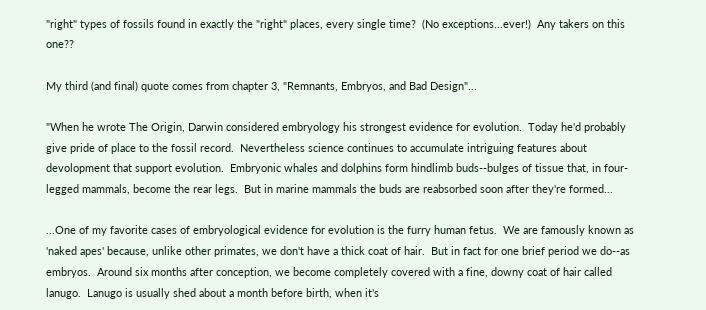"right" types of fossils found in exactly the "right" places, every single time?  (No exceptions...ever!)  Any takers on this one??

My third (and final) quote comes from chapter 3, "Remnants, Embryos, and Bad Design"...

"When he wrote The Origin, Darwin considered embryology his strongest evidence for evolution.  Today he'd probably give pride of place to the fossil record.  Nevertheless science continues to accumulate intriguing features about devolopment that support evolution.  Embryonic whales and dolphins form hindlimb buds--bulges of tissue that, in four-legged mammals, become the rear legs.  But in marine mammals the buds are reabsorbed soon after they're formed...

...One of my favorite cases of embryological evidence for evolution is the furry human fetus.  We are famously known as 'naked apes' because, unlike other primates, we don't have a thick coat of hair.  But in fact for one brief period we do--as embryos.  Around six months after conception, we become completely covered with a fine, downy coat of hair called lanugo.  Lanugo is usually shed about a month before birth, when it's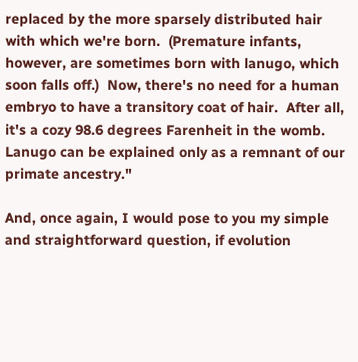replaced by the more sparsely distributed hair with which we're born.  (Premature infants, however, are sometimes born with lanugo, which soon falls off.)  Now, there's no need for a human embryo to have a transitory coat of hair.  After all, it's a cozy 98.6 degrees Farenheit in the womb.  Lanugo can be explained only as a remnant of our primate ancestry."

And, once again, I would pose to you my simple and straightforward question, if evolution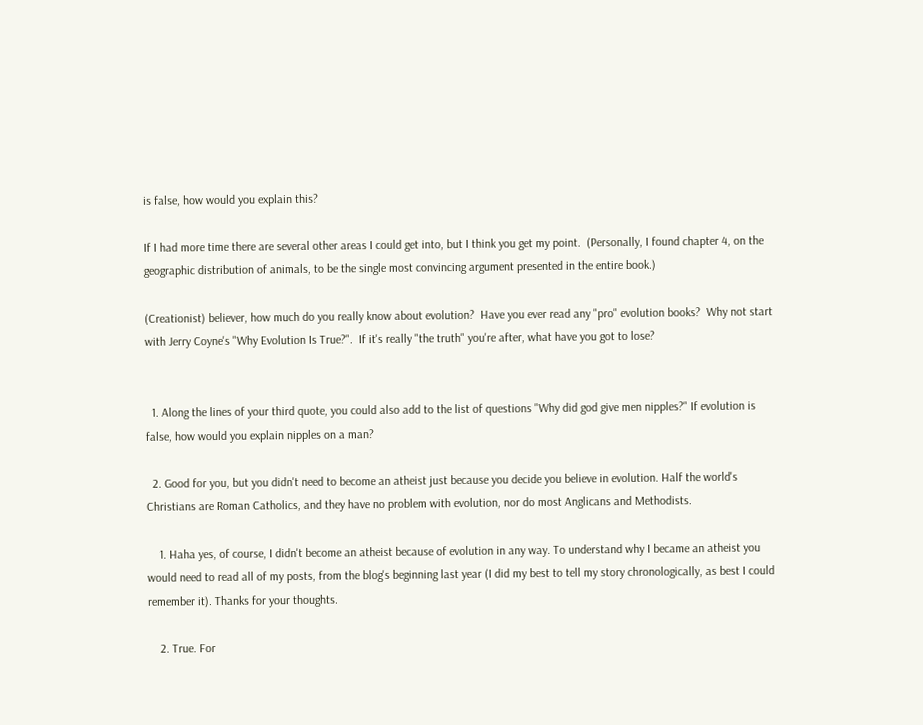is false, how would you explain this?

If I had more time there are several other areas I could get into, but I think you get my point.  (Personally, I found chapter 4, on the geographic distribution of animals, to be the single most convincing argument presented in the entire book.)

(Creationist) believer, how much do you really know about evolution?  Have you ever read any "pro" evolution books?  Why not start with Jerry Coyne's "Why Evolution Is True?".  If it's really "the truth" you're after, what have you got to lose?


  1. Along the lines of your third quote, you could also add to the list of questions "Why did god give men nipples?" If evolution is false, how would you explain nipples on a man?

  2. Good for you, but you didn't need to become an atheist just because you decide you believe in evolution. Half the world's Christians are Roman Catholics, and they have no problem with evolution, nor do most Anglicans and Methodists.

    1. Haha yes, of course, I didn't become an atheist because of evolution in any way. To understand why I became an atheist you would need to read all of my posts, from the blog's beginning last year (I did my best to tell my story chronologically, as best I could remember it). Thanks for your thoughts.

    2. True. For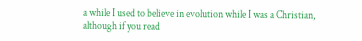a while I used to believe in evolution while I was a Christian, although if you read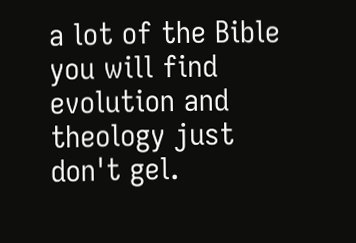a lot of the Bible you will find evolution and theology just don't gel.